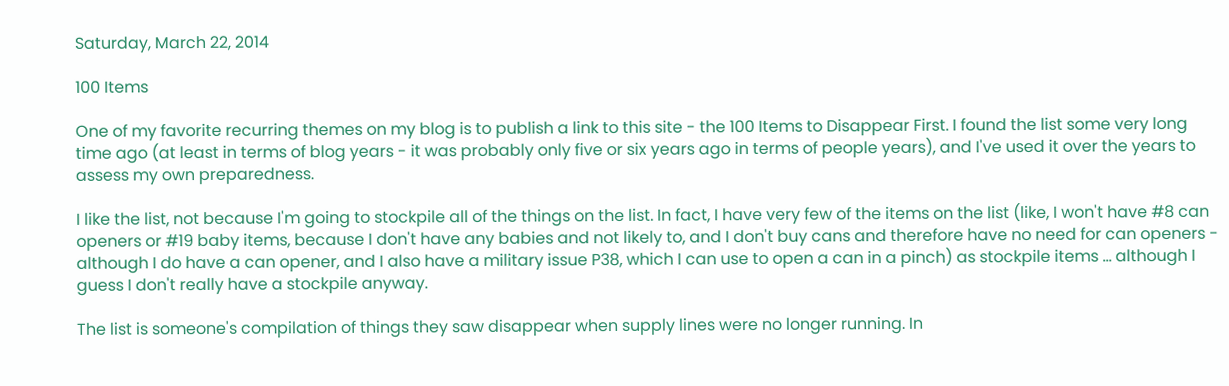Saturday, March 22, 2014

100 Items

One of my favorite recurring themes on my blog is to publish a link to this site - the 100 Items to Disappear First. I found the list some very long time ago (at least in terms of blog years - it was probably only five or six years ago in terms of people years), and I've used it over the years to assess my own preparedness.

I like the list, not because I'm going to stockpile all of the things on the list. In fact, I have very few of the items on the list (like, I won't have #8 can openers or #19 baby items, because I don't have any babies and not likely to, and I don't buy cans and therefore have no need for can openers - although I do have a can opener, and I also have a military issue P38, which I can use to open a can in a pinch) as stockpile items ... although I guess I don't really have a stockpile anyway.

The list is someone's compilation of things they saw disappear when supply lines were no longer running. In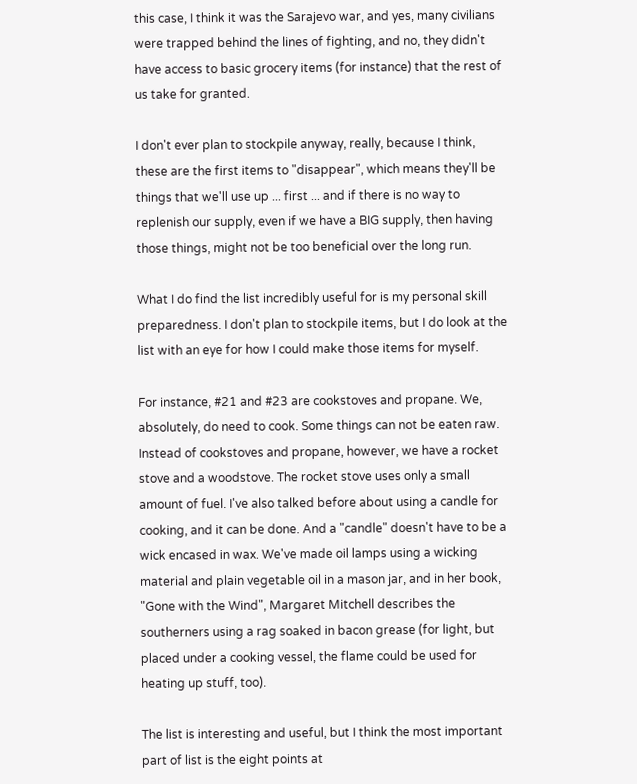this case, I think it was the Sarajevo war, and yes, many civilians were trapped behind the lines of fighting, and no, they didn't have access to basic grocery items (for instance) that the rest of us take for granted.

I don't ever plan to stockpile anyway, really, because I think, these are the first items to "disappear", which means they'll be things that we'll use up ... first ... and if there is no way to replenish our supply, even if we have a BIG supply, then having those things, might not be too beneficial over the long run.

What I do find the list incredibly useful for is my personal skill preparedness. I don't plan to stockpile items, but I do look at the list with an eye for how I could make those items for myself.

For instance, #21 and #23 are cookstoves and propane. We, absolutely, do need to cook. Some things can not be eaten raw. Instead of cookstoves and propane, however, we have a rocket stove and a woodstove. The rocket stove uses only a small amount of fuel. I've also talked before about using a candle for cooking, and it can be done. And a "candle" doesn't have to be a wick encased in wax. We've made oil lamps using a wicking material and plain vegetable oil in a mason jar, and in her book, "Gone with the Wind", Margaret Mitchell describes the southerners using a rag soaked in bacon grease (for light, but placed under a cooking vessel, the flame could be used for heating up stuff, too).

The list is interesting and useful, but I think the most important part of list is the eight points at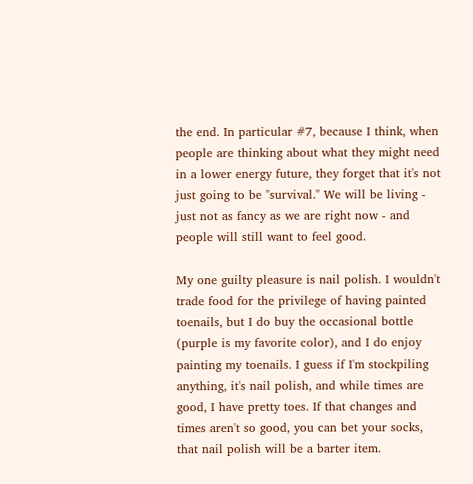the end. In particular #7, because I think, when people are thinking about what they might need in a lower energy future, they forget that it's not just going to be "survival." We will be living - just not as fancy as we are right now - and people will still want to feel good.

My one guilty pleasure is nail polish. I wouldn't trade food for the privilege of having painted toenails, but I do buy the occasional bottle (purple is my favorite color), and I do enjoy painting my toenails. I guess if I'm stockpiling anything, it's nail polish, and while times are good, I have pretty toes. If that changes and times aren't so good, you can bet your socks, that nail polish will be a barter item.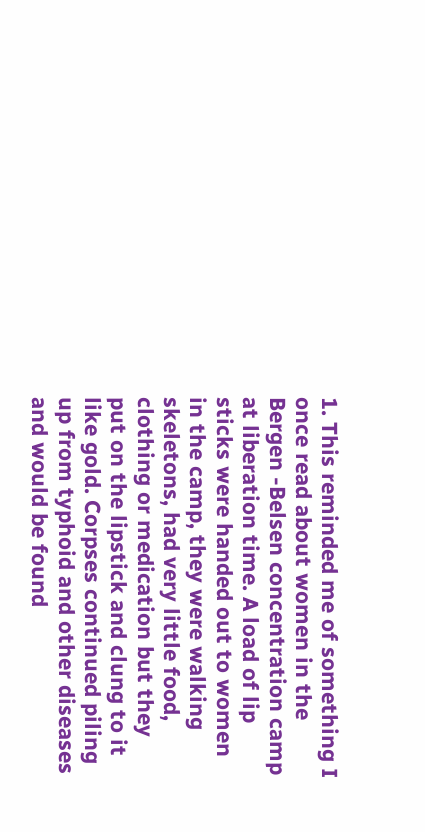1. This reminded me of something I once read about women in the Bergen -Belsen concentration camp at liberation time. A load of lip sticks were handed out to women in the camp, they were walking skeletons, had very little food, clothing or medication but they put on the lipstick and clung to it like gold. Corpses continued piling up from typhoid and other diseases and would be found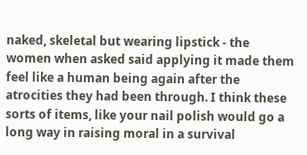naked, skeletal but wearing lipstick - the women when asked said applying it made them feel like a human being again after the atrocities they had been through. I think these sorts of items, like your nail polish would go a long way in raising moral in a survival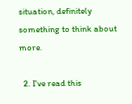situation, definitely something to think about more.

  2. I've read this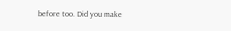before too. Did you make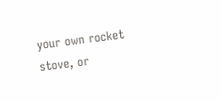your own rocket stove, or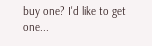buy one? I'd like to get one...